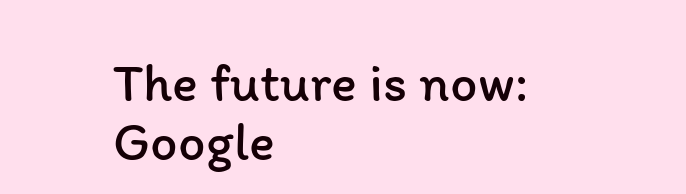The future is now: Google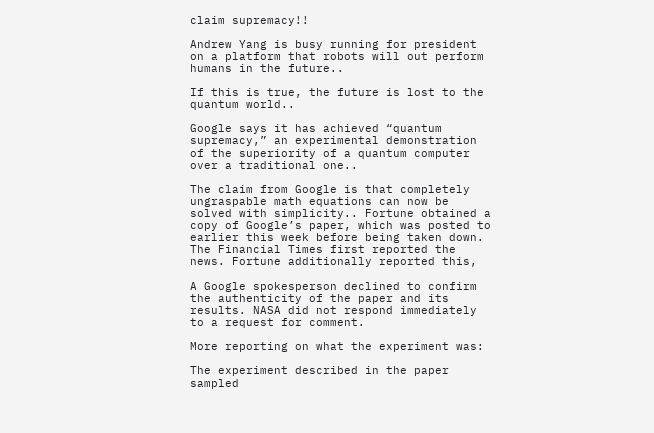claim supremacy!!

Andrew Yang is busy running for president on a platform that robots will out perform humans in the future..

If this is true, the future is lost to the quantum world..

Google says it has achieved “quantum supremacy,” an experimental demonstration of the superiority of a quantum computer over a traditional one..

The claim from Google is that completely ungraspable math equations can now be solved with simplicity.. Fortune obtained a copy of Google’s paper, which was posted to earlier this week before being taken down. The Financial Times first reported the news. Fortune additionally reported this,

A Google spokesperson declined to confirm the authenticity of the paper and its results. NASA did not respond immediately to a request for comment.

More reporting on what the experiment was:

The experiment described in the paper sampled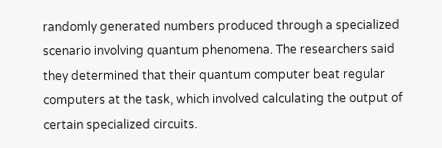randomly generated numbers produced through a specialized scenario involving quantum phenomena. The researchers said they determined that their quantum computer beat regular computers at the task, which involved calculating the output of certain specialized circuits.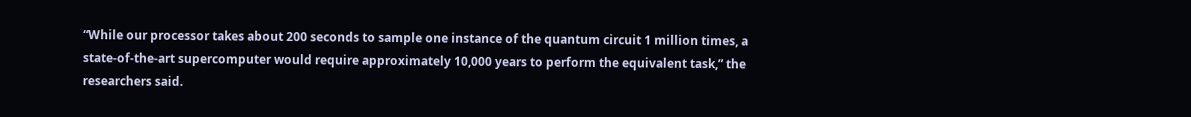“While our processor takes about 200 seconds to sample one instance of the quantum circuit 1 million times, a state-of-the-art supercomputer would require approximately 10,000 years to perform the equivalent task,” the researchers said.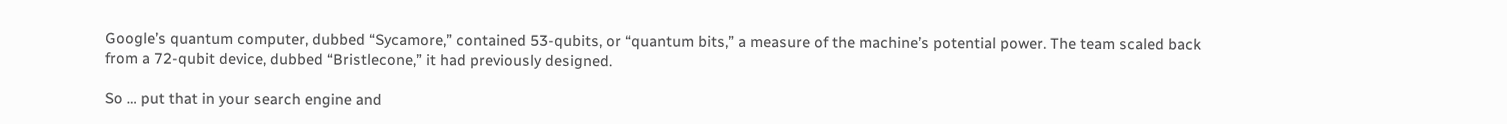Google’s quantum computer, dubbed “Sycamore,” contained 53-qubits, or “quantum bits,” a measure of the machine’s potential power. The team scaled back from a 72-qubit device, dubbed “Bristlecone,” it had previously designed.

So … put that in your search engine and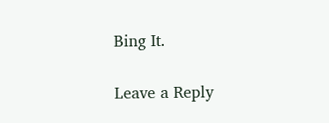Bing It.

Leave a Reply